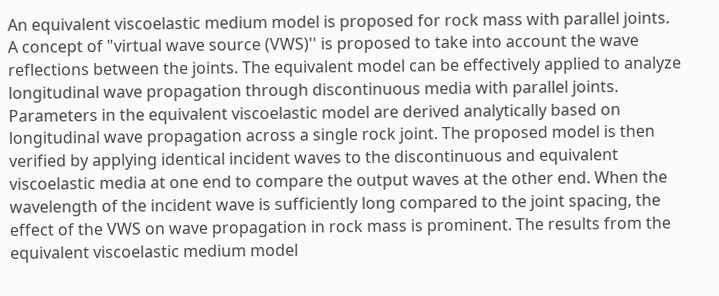An equivalent viscoelastic medium model is proposed for rock mass with parallel joints. A concept of "virtual wave source (VWS)'' is proposed to take into account the wave reflections between the joints. The equivalent model can be effectively applied to analyze longitudinal wave propagation through discontinuous media with parallel joints. Parameters in the equivalent viscoelastic model are derived analytically based on longitudinal wave propagation across a single rock joint. The proposed model is then verified by applying identical incident waves to the discontinuous and equivalent viscoelastic media at one end to compare the output waves at the other end. When the wavelength of the incident wave is sufficiently long compared to the joint spacing, the effect of the VWS on wave propagation in rock mass is prominent. The results from the equivalent viscoelastic medium model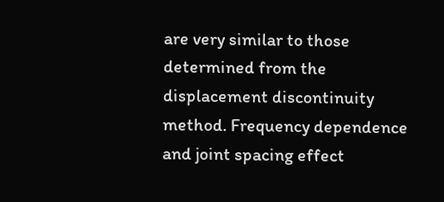are very similar to those determined from the displacement discontinuity method. Frequency dependence and joint spacing effect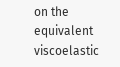on the equivalent viscoelastic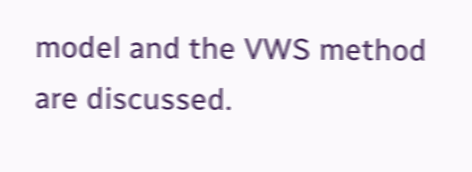model and the VWS method are discussed.